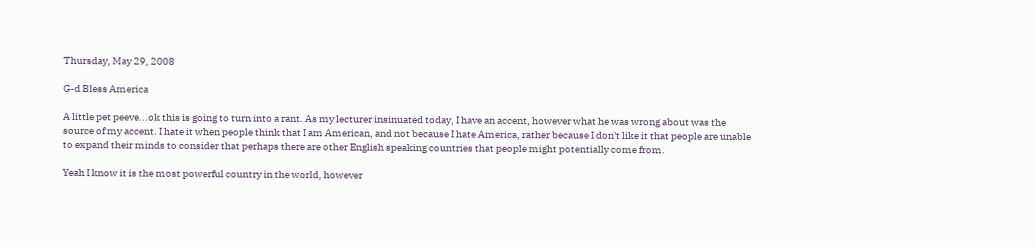Thursday, May 29, 2008

G-d Bless America

A little pet peeve...ok this is going to turn into a rant. As my lecturer insinuated today, I have an accent, however what he was wrong about was the source of my accent. I hate it when people think that I am American, and not because I hate America, rather because I don't like it that people are unable to expand their minds to consider that perhaps there are other English speaking countries that people might potentially come from.

Yeah I know it is the most powerful country in the world, however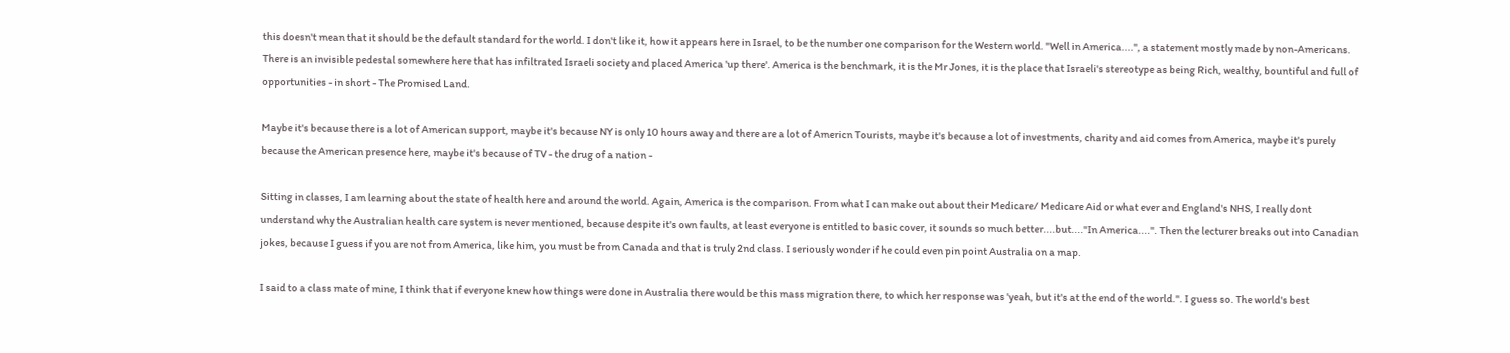this doesn't mean that it should be the default standard for the world. I don't like it, how it appears here in Israel, to be the number one comparison for the Western world. "Well in America....", a statement mostly made by non-Americans. There is an invisible pedestal somewhere here that has infiltrated Israeli society and placed America 'up there'. America is the benchmark, it is the Mr Jones, it is the place that Israeli's stereotype as being Rich, wealthy, bountiful and full of opportunities - in short - The Promised Land.

Maybe it's because there is a lot of American support, maybe it's because NY is only 10 hours away and there are a lot of Americn Tourists, maybe it's because a lot of investments, charity and aid comes from America, maybe it's purely because the American presence here, maybe it's because of TV - the drug of a nation -

Sitting in classes, I am learning about the state of health here and around the world. Again, America is the comparison. From what I can make out about their Medicare/ Medicare Aid or what ever and England's NHS, I really dont understand why the Australian health care system is never mentioned, because despite it's own faults, at least everyone is entitled to basic cover, it sounds so much better....but...."In America....". Then the lecturer breaks out into Canadian jokes, because I guess if you are not from America, like him, you must be from Canada and that is truly 2nd class. I seriously wonder if he could even pin point Australia on a map.

I said to a class mate of mine, I think that if everyone knew how things were done in Australia there would be this mass migration there, to which her response was 'yeah, but it's at the end of the world.". I guess so. The world's best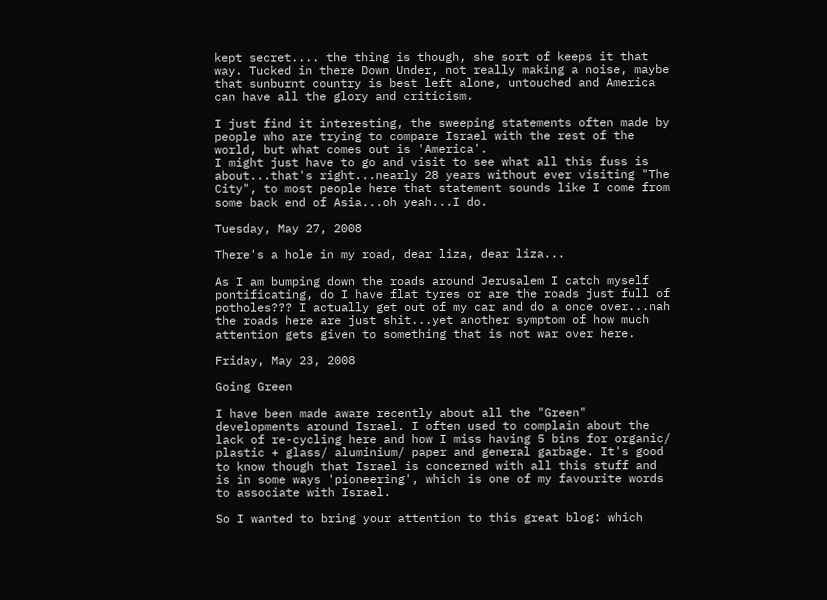kept secret.... the thing is though, she sort of keeps it that way. Tucked in there Down Under, not really making a noise, maybe that sunburnt country is best left alone, untouched and America can have all the glory and criticism.

I just find it interesting, the sweeping statements often made by people who are trying to compare Israel with the rest of the world, but what comes out is 'America'.
I might just have to go and visit to see what all this fuss is about...that's right...nearly 28 years without ever visiting "The City", to most people here that statement sounds like I come from some back end of Asia...oh yeah...I do.

Tuesday, May 27, 2008

There's a hole in my road, dear liza, dear liza...

As I am bumping down the roads around Jerusalem I catch myself pontificating, do I have flat tyres or are the roads just full of potholes??? I actually get out of my car and do a once over...nah the roads here are just shit...yet another symptom of how much attention gets given to something that is not war over here.

Friday, May 23, 2008

Going Green

I have been made aware recently about all the "Green" developments around Israel. I often used to complain about the lack of re-cycling here and how I miss having 5 bins for organic/ plastic + glass/ aluminium/ paper and general garbage. It's good to know though that Israel is concerned with all this stuff and is in some ways 'pioneering', which is one of my favourite words to associate with Israel.

So I wanted to bring your attention to this great blog: which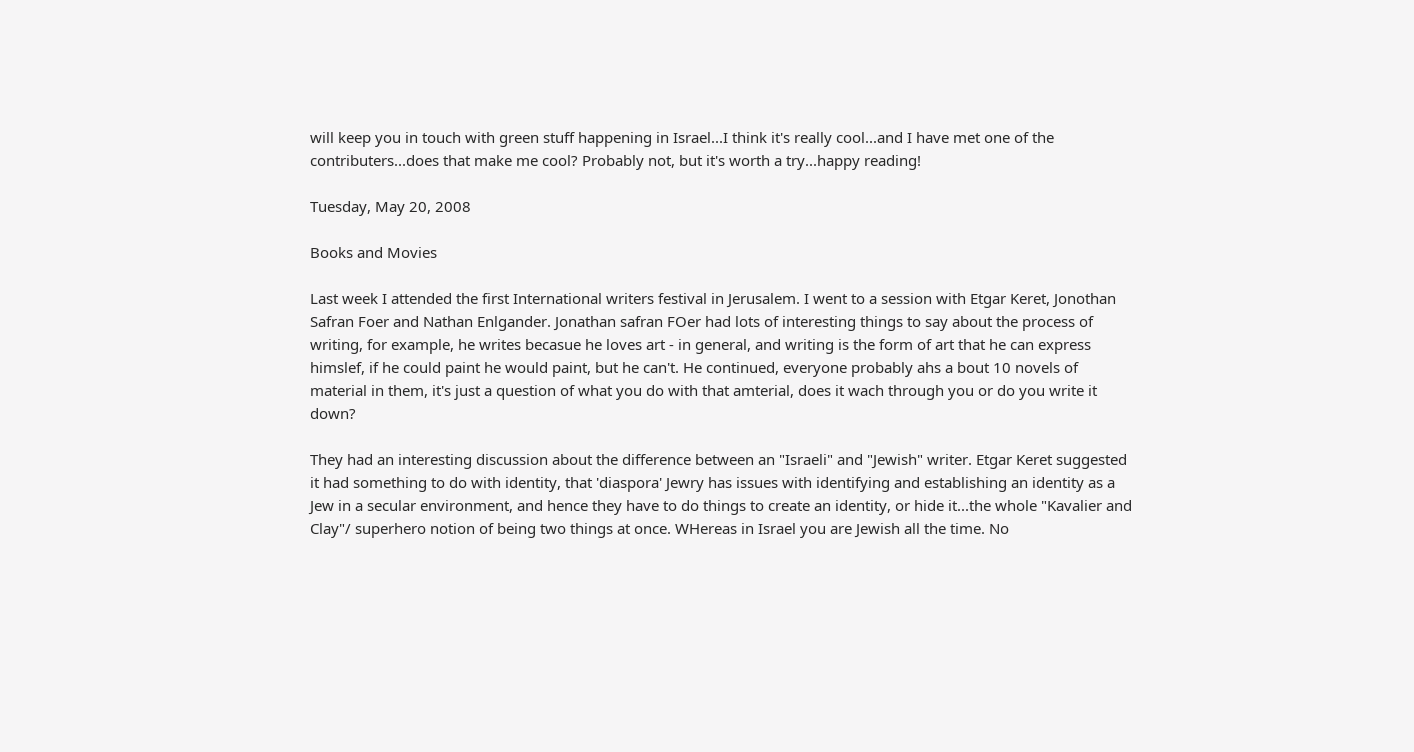will keep you in touch with green stuff happening in Israel...I think it's really cool...and I have met one of the contributers...does that make me cool? Probably not, but it's worth a try...happy reading!

Tuesday, May 20, 2008

Books and Movies

Last week I attended the first International writers festival in Jerusalem. I went to a session with Etgar Keret, Jonothan Safran Foer and Nathan Enlgander. Jonathan safran FOer had lots of interesting things to say about the process of writing, for example, he writes becasue he loves art - in general, and writing is the form of art that he can express himslef, if he could paint he would paint, but he can't. He continued, everyone probably ahs a bout 10 novels of material in them, it's just a question of what you do with that amterial, does it wach through you or do you write it down?

They had an interesting discussion about the difference between an "Israeli" and "Jewish" writer. Etgar Keret suggested it had something to do with identity, that 'diaspora' Jewry has issues with identifying and establishing an identity as a Jew in a secular environment, and hence they have to do things to create an identity, or hide it...the whole "Kavalier and Clay"/ superhero notion of being two things at once. WHereas in Israel you are Jewish all the time. No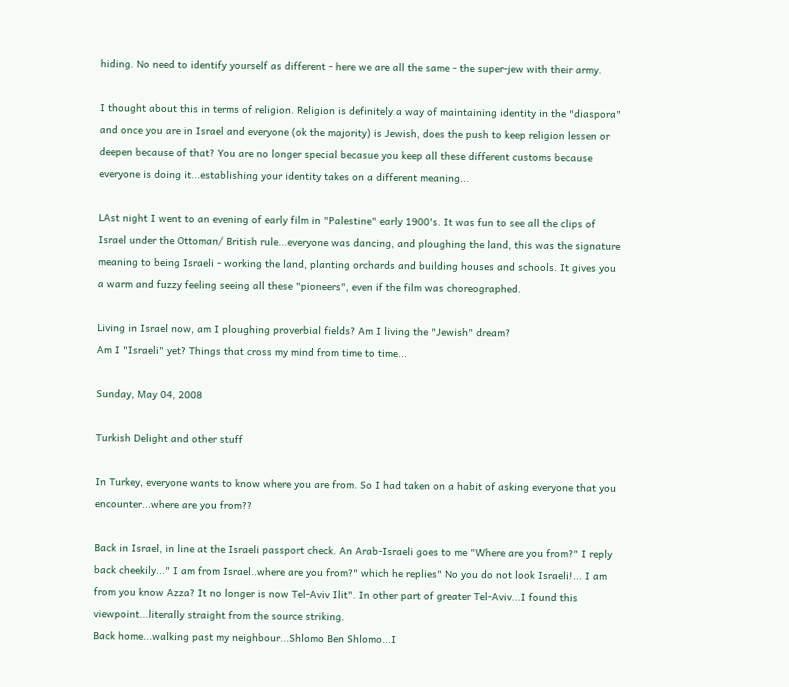hiding. No need to identify yourself as different - here we are all the same - the super-jew with their army.

I thought about this in terms of religion. Religion is definitely a way of maintaining identity in the "diaspora" and once you are in Israel and everyone (ok the majority) is Jewish, does the push to keep religion lessen or deepen because of that? You are no longer special becasue you keep all these different customs because everyone is doing it...establishing your identity takes on a different meaning...

LAst night I went to an evening of early film in "Palestine" early 1900's. It was fun to see all the clips of Israel under the Ottoman/ British rule...everyone was dancing, and ploughing the land, this was the signature meaning to being Israeli - working the land, planting orchards and building houses and schools. It gives you a warm and fuzzy feeling seeing all these "pioneers", even if the film was choreographed.

Living in Israel now, am I ploughing proverbial fields? Am I living the "Jewish" dream?
Am I "Israeli" yet? Things that cross my mind from time to time...

Sunday, May 04, 2008

Turkish Delight and other stuff

In Turkey, everyone wants to know where you are from. So I had taken on a habit of asking everyone that you encounter...where are you from??

Back in Israel, in line at the Israeli passport check. An Arab-Israeli goes to me "Where are you from?" I reply back cheekily..." I am from Israel..where are you from?" which he replies" No you do not look Israeli!... I am from you know Azza? It no longer is now Tel-Aviv Ilit". In other part of greater Tel-Aviv...I found this viewpoint...literally straight from the source striking.
Back home...walking past my neighbour...Shlomo Ben Shlomo...I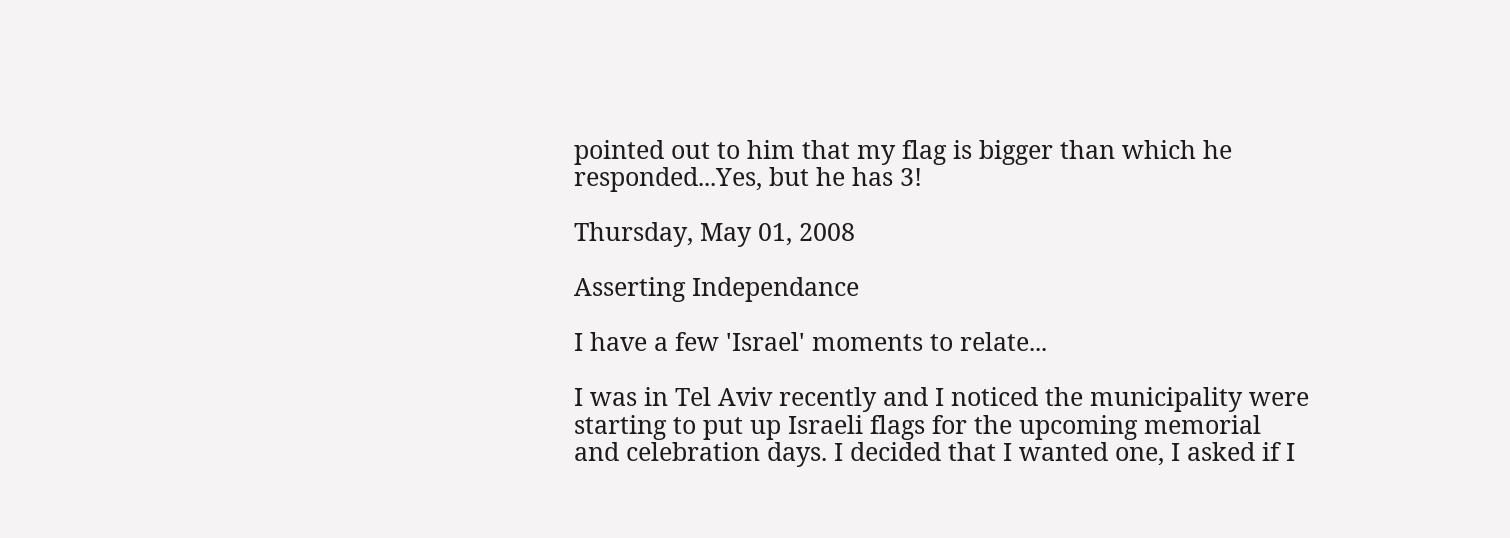pointed out to him that my flag is bigger than which he responded...Yes, but he has 3!

Thursday, May 01, 2008

Asserting Independance

I have a few 'Israel' moments to relate...

I was in Tel Aviv recently and I noticed the municipality were starting to put up Israeli flags for the upcoming memorial and celebration days. I decided that I wanted one, I asked if I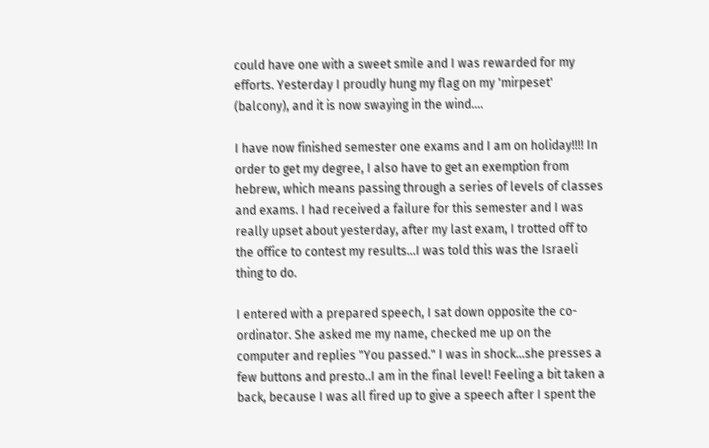could have one with a sweet smile and I was rewarded for my efforts. Yesterday I proudly hung my flag on my 'mirpeset' (balcony), and it is now swaying in the wind....

I have now finished semester one exams and I am on holiday!!!! In order to get my degree, I also have to get an exemption from hebrew, which means passing through a series of levels of classes and exams. I had received a failure for this semester and I was really upset about yesterday, after my last exam, I trotted off to the office to contest my results...I was told this was the Israeli thing to do.

I entered with a prepared speech, I sat down opposite the co-ordinator. She asked me my name, checked me up on the computer and replies "You passed." I was in shock...she presses a few buttons and presto..I am in the final level! Feeling a bit taken a back, because I was all fired up to give a speech after I spent the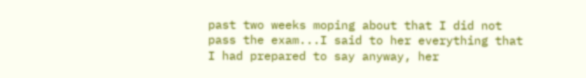past two weeks moping about that I did not pass the exam...I said to her everything that I had prepared to say anyway, her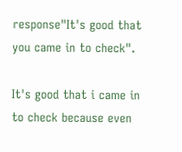response"It's good that you came in to check".

It's good that i came in to check because even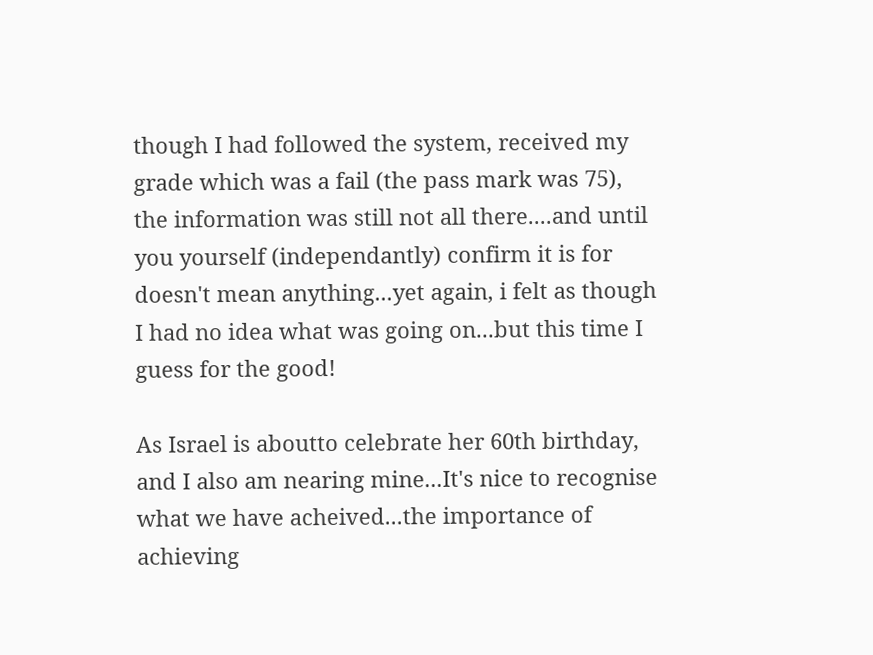though I had followed the system, received my grade which was a fail (the pass mark was 75), the information was still not all there....and until you yourself (independantly) confirm it is for doesn't mean anything...yet again, i felt as though I had no idea what was going on...but this time I guess for the good!

As Israel is aboutto celebrate her 60th birthday, and I also am nearing mine...It's nice to recognise what we have acheived...the importance of achieving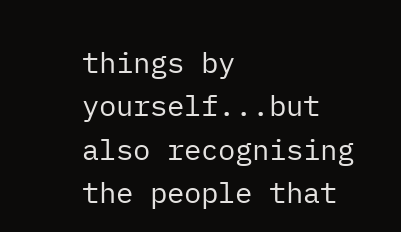things by yourself...but also recognising the people that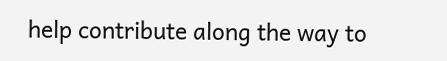help contribute along the way to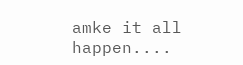amke it all happen....